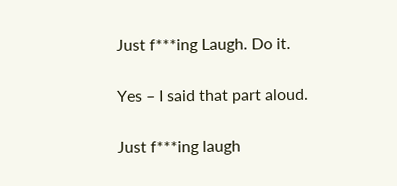Just f***ing Laugh. Do it.

Yes – I said that part aloud.

Just f***ing laugh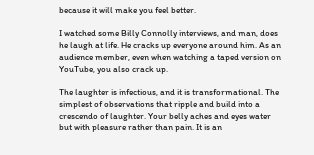because it will make you feel better.

I watched some Billy Connolly interviews, and man, does he laugh at life. He cracks up everyone around him. As an audience member, even when watching a taped version on YouTube, you also crack up.

The laughter is infectious, and it is transformational. The simplest of observations that ripple and build into a crescendo of laughter. Your belly aches and eyes water but with pleasure rather than pain. It is an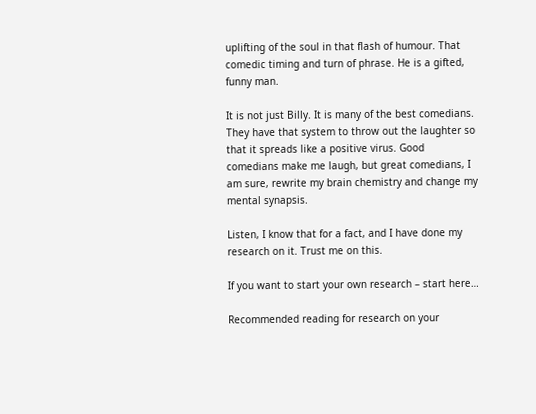uplifting of the soul in that flash of humour. That comedic timing and turn of phrase. He is a gifted, funny man.

It is not just Billy. It is many of the best comedians. They have that system to throw out the laughter so that it spreads like a positive virus. Good comedians make me laugh, but great comedians, I am sure, rewrite my brain chemistry and change my mental synapsis.

Listen, I know that for a fact, and I have done my research on it. Trust me on this.

If you want to start your own research – start here…

Recommended reading for research on your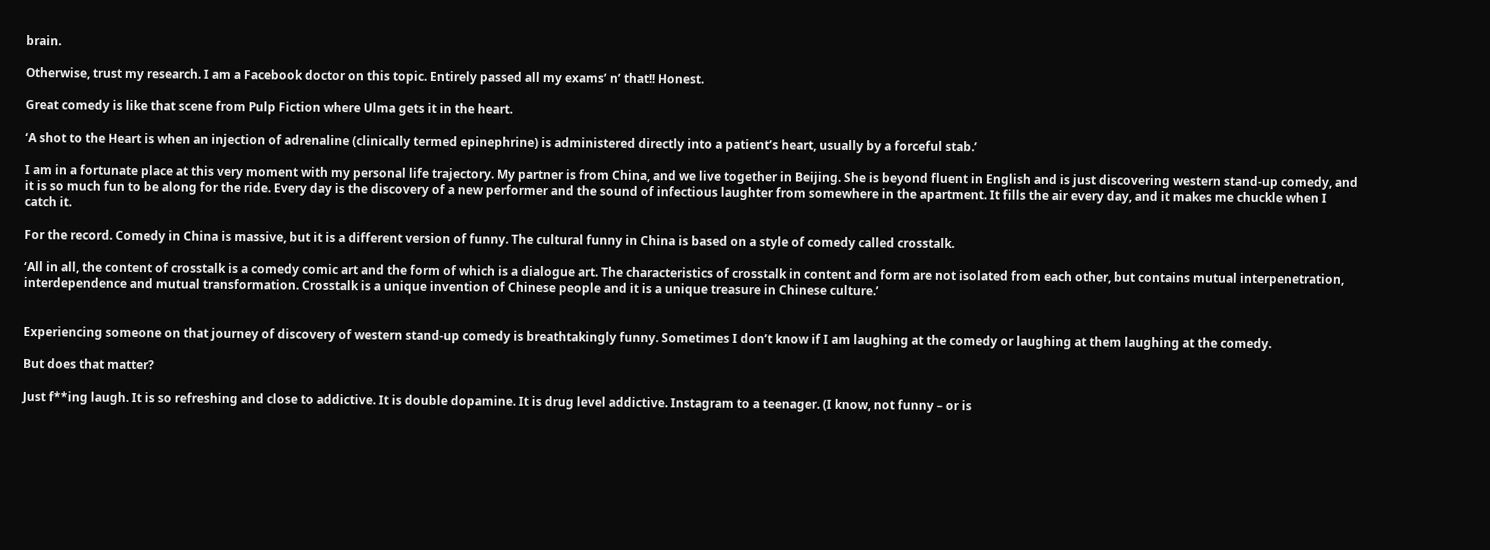brain.

Otherwise, trust my research. I am a Facebook doctor on this topic. Entirely passed all my exams’ n’ that!! Honest.

Great comedy is like that scene from Pulp Fiction where Ulma gets it in the heart.

‘A shot to the Heart is when an injection of adrenaline (clinically termed epinephrine) is administered directly into a patient’s heart, usually by a forceful stab.’

I am in a fortunate place at this very moment with my personal life trajectory. My partner is from China, and we live together in Beijing. She is beyond fluent in English and is just discovering western stand-up comedy, and it is so much fun to be along for the ride. Every day is the discovery of a new performer and the sound of infectious laughter from somewhere in the apartment. It fills the air every day, and it makes me chuckle when I catch it.

For the record. Comedy in China is massive, but it is a different version of funny. The cultural funny in China is based on a style of comedy called crosstalk.

‘All in all, the content of crosstalk is a comedy comic art and the form of which is a dialogue art. The characteristics of crosstalk in content and form are not isolated from each other, but contains mutual interpenetration, interdependence and mutual transformation. Crosstalk is a unique invention of Chinese people and it is a unique treasure in Chinese culture.’


Experiencing someone on that journey of discovery of western stand-up comedy is breathtakingly funny. Sometimes I don’t know if I am laughing at the comedy or laughing at them laughing at the comedy.

But does that matter?

Just f**ing laugh. It is so refreshing and close to addictive. It is double dopamine. It is drug level addictive. Instagram to a teenager. (I know, not funny – or is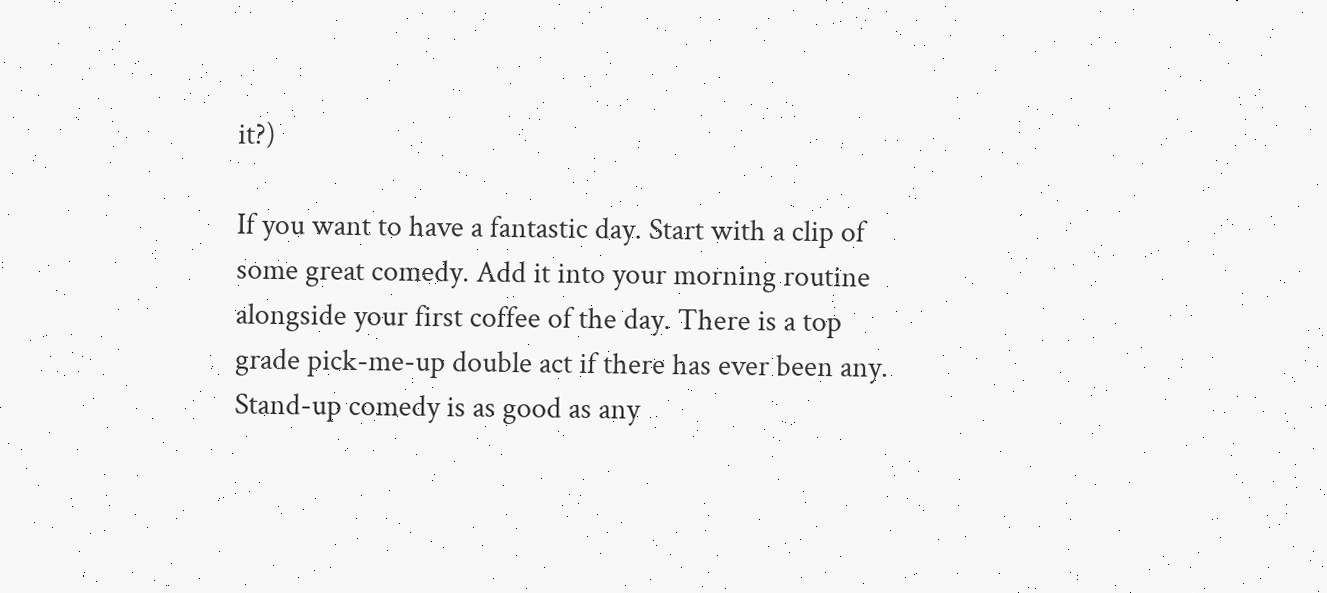it?)

If you want to have a fantastic day. Start with a clip of some great comedy. Add it into your morning routine alongside your first coffee of the day. There is a top grade pick-me-up double act if there has ever been any. Stand-up comedy is as good as any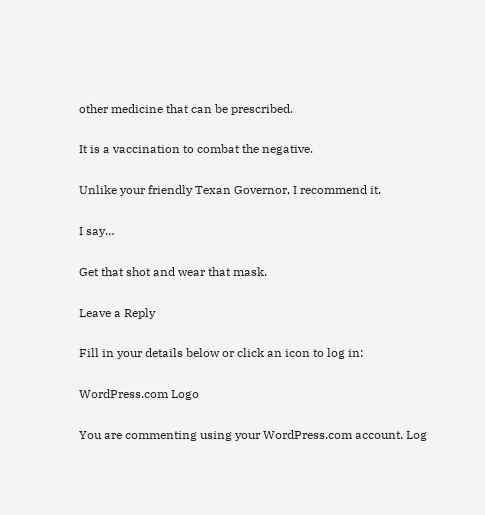other medicine that can be prescribed.

It is a vaccination to combat the negative.

Unlike your friendly Texan Governor, I recommend it.

I say…

Get that shot and wear that mask.

Leave a Reply

Fill in your details below or click an icon to log in:

WordPress.com Logo

You are commenting using your WordPress.com account. Log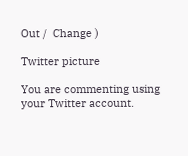Out /  Change )

Twitter picture

You are commenting using your Twitter account.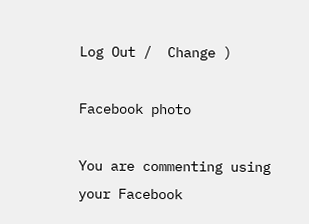Log Out /  Change )

Facebook photo

You are commenting using your Facebook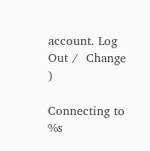account. Log Out /  Change )

Connecting to %s